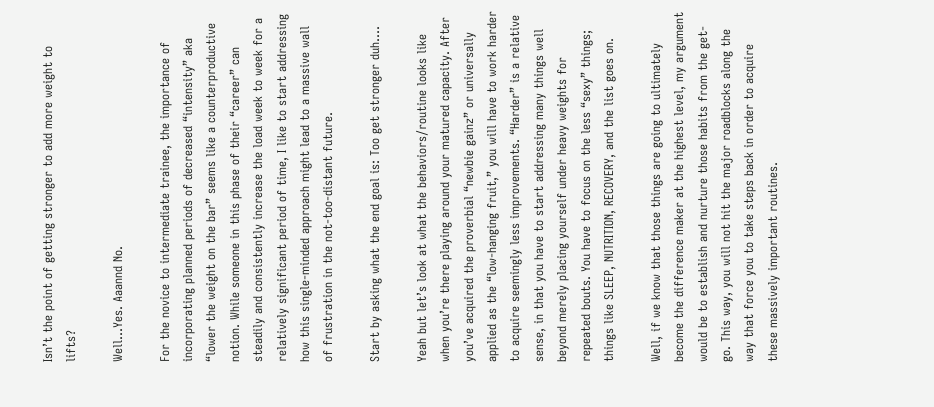Isn’t the point of getting stronger to add more weight to lifts?

Well…Yes. Aaannd No.

For the novice to intermediate trainee, the importance of incorporating planned periods of decreased “intensity” aka “lower the weight on the bar” seems like a counterproductive notion. While someone in this phase of their “career” can steadily and consistently increase the load week to week for a relatively significant period of time, I like to start addressing how this single-minded approach might lead to a massive wall of frustration in the not-too-distant future.

Start by asking what the end goal is: Too get stronger duh….

Yeah but let’s look at what the behaviors/routine looks like when you’re there playing around your matured capacity. After you’ve acquired the proverbial “newbie gainz” or universally applied as the “low-hanging fruit,” you will have to work harder to acquire seemingly less improvements. “Harder” is a relative sense, in that you have to start addressing many things well beyond merely placing yourself under heavy weights for repeated bouts. You have to focus on the less “sexy” things; things like SLEEP, NUTRITION, RECOVERY, and the list goes on.

Well, if we know that those things are going to ultimately become the difference maker at the highest level, my argument would be to establish and nurture those habits from the get-go. This way, you will not hit the major roadblocks along the way that force you to take steps back in order to acquire these massively important routines.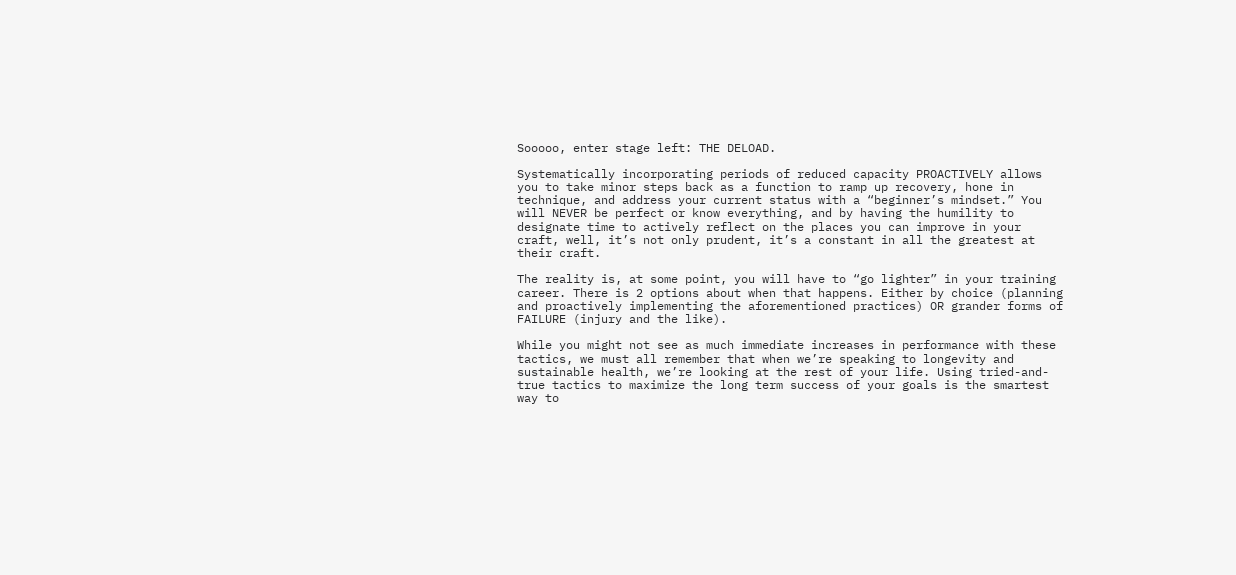Sooooo, enter stage left: THE DELOAD.

Systematically incorporating periods of reduced capacity PROACTIVELY allows you to take minor steps back as a function to ramp up recovery, hone in technique, and address your current status with a “beginner’s mindset.” You will NEVER be perfect or know everything, and by having the humility to designate time to actively reflect on the places you can improve in your craft, well, it’s not only prudent, it’s a constant in all the greatest at their craft.

The reality is, at some point, you will have to “go lighter” in your training career. There is 2 options about when that happens. Either by choice (planning and proactively implementing the aforementioned practices) OR grander forms of FAILURE (injury and the like).

While you might not see as much immediate increases in performance with these tactics, we must all remember that when we’re speaking to longevity and sustainable health, we’re looking at the rest of your life. Using tried-and-true tactics to maximize the long term success of your goals is the smartest way to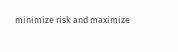minimize risk and maximize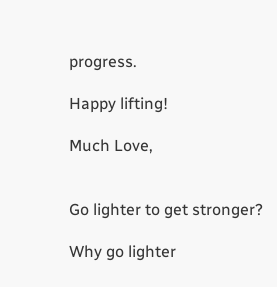progress.

Happy lifting!

Much Love,


Go lighter to get stronger?

Why go lighter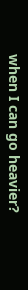when I can go heavier?